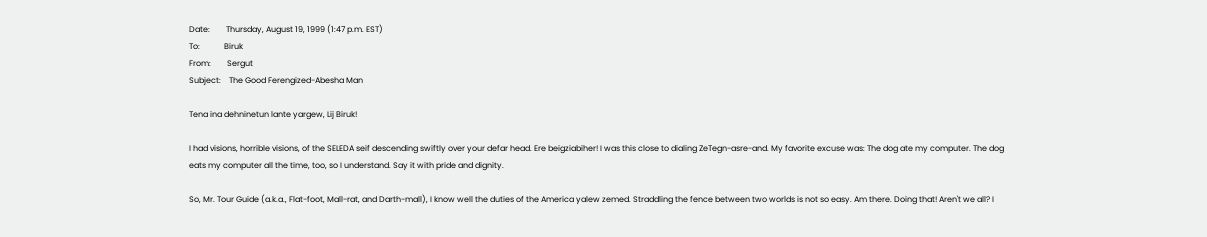Date:        Thursday, August 19, 1999 (1:47 p.m. EST)
To:            Biruk
From:        Sergut
Subject:    The Good Ferengized-Abesha Man

Tena ina dehninetun lante yargew, Lij Biruk!

I had visions, horrible visions, of the SELEDA seif descending swiftly over your defar head. Ere beigziabiher! I was this close to dialing ZeTegn-asre-and. My favorite excuse was: The dog ate my computer. The dog eats my computer all the time, too, so I understand. Say it with pride and dignity.

So, Mr. Tour Guide (a.k.a., Flat-foot, Mall-rat, and Darth-mall), I know well the duties of the America yalew zemed. Straddling the fence between two worlds is not so easy. Am there. Doing that! Aren't we all? I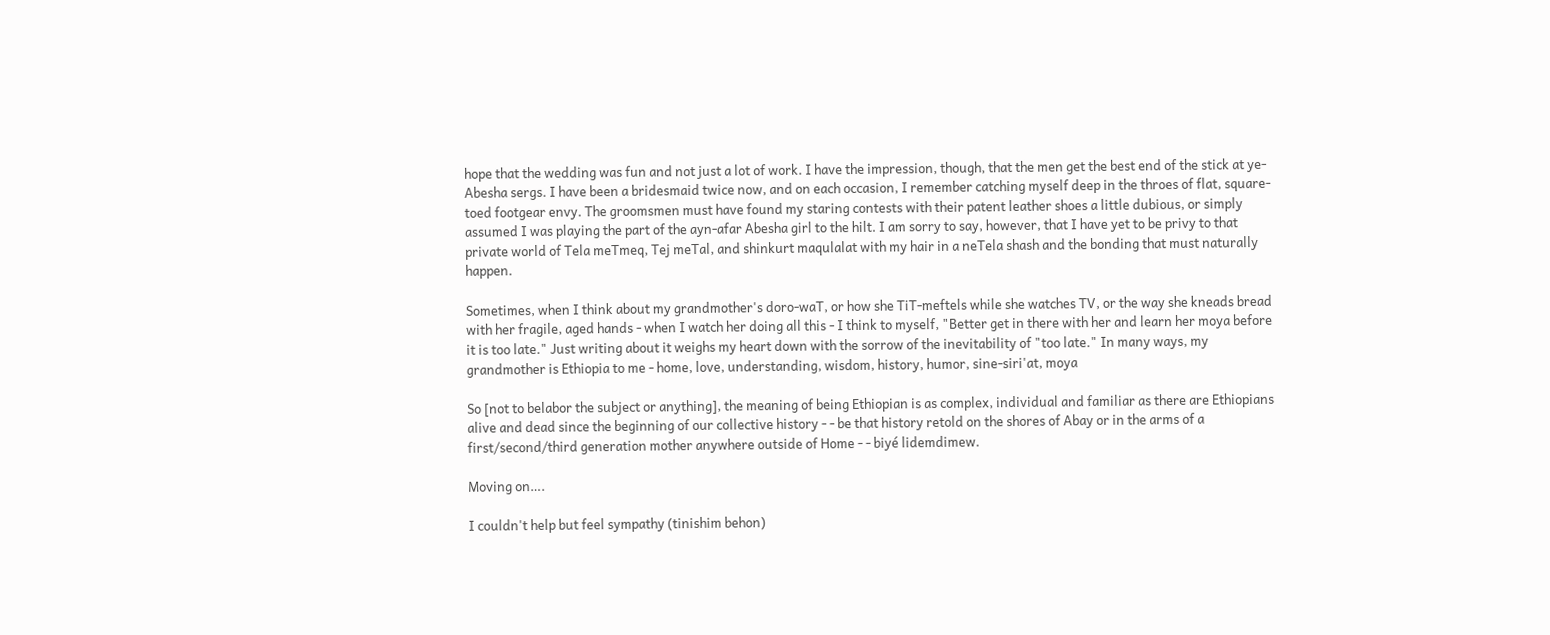hope that the wedding was fun and not just a lot of work. I have the impression, though, that the men get the best end of the stick at ye-Abesha sergs. I have been a bridesmaid twice now, and on each occasion, I remember catching myself deep in the throes of flat, square-toed footgear envy. The groomsmen must have found my staring contests with their patent leather shoes a little dubious, or simply assumed I was playing the part of the ayn-afar Abesha girl to the hilt. I am sorry to say, however, that I have yet to be privy to that private world of Tela meTmeq, Tej meTal, and shinkurt maqulalat with my hair in a neTela shash and the bonding that must naturally happen.

Sometimes, when I think about my grandmother's doro-waT, or how she TiT-meftels while she watches TV, or the way she kneads bread with her fragile, aged hands - when I watch her doing all this - I think to myself, "Better get in there with her and learn her moya before it is too late." Just writing about it weighs my heart down with the sorrow of the inevitability of "too late." In many ways, my grandmother is Ethiopia to me - home, love, understanding, wisdom, history, humor, sine-siri'at, moya

So [not to belabor the subject or anything], the meaning of being Ethiopian is as complex, individual and familiar as there are Ethiopians alive and dead since the beginning of our collective history - - be that history retold on the shores of Abay or in the arms of a first/second/third generation mother anywhere outside of Home - - biyé lidemdimew.

Moving on….

I couldn't help but feel sympathy (tinishim behon)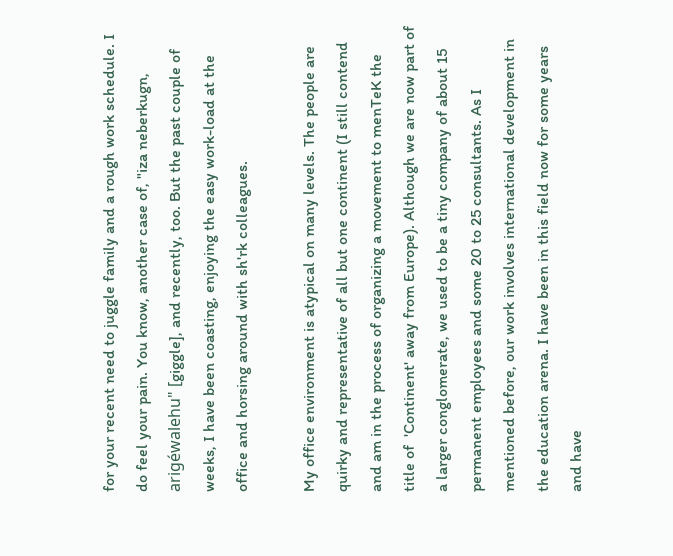for your recent need to juggle family and a rough work schedule. I do feel your pain. You know, another case of, "iza neberkugn, arigéwalehu" [giggle], and recently, too. But the past couple of weeks, I have been coasting, enjoying the easy work-load at the office and horsing around with sh'rk colleagues.

My office environment is atypical on many levels. The people are quirky and representative of all but one continent (I still contend and am in the process of organizing a movement to menTeK the title of  'Continent' away from Europe). Although we are now part of a larger conglomerate, we used to be a tiny company of about 15 permanent employees and some 20 to 25 consultants. As I mentioned before, our work involves international development in the education arena. I have been in this field now for some years and have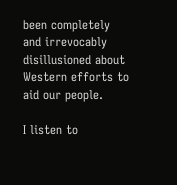been completely and irrevocably disillusioned about Western efforts to aid our people.

I listen to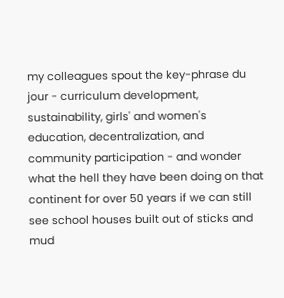my colleagues spout the key-phrase du jour - curriculum development, sustainability, girls' and women's education, decentralization, and community participation - and wonder what the hell they have been doing on that continent for over 50 years if we can still see school houses built out of sticks and mud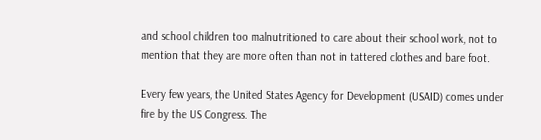and school children too malnutritioned to care about their school work, not to mention that they are more often than not in tattered clothes and bare foot.

Every few years, the United States Agency for Development (USAID) comes under fire by the US Congress. The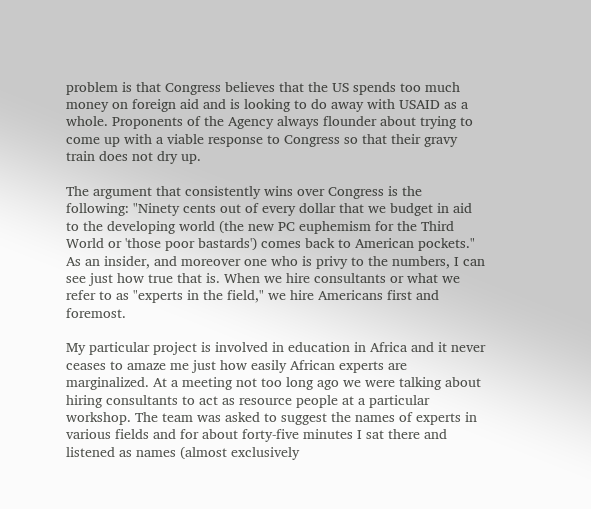problem is that Congress believes that the US spends too much money on foreign aid and is looking to do away with USAID as a whole. Proponents of the Agency always flounder about trying to come up with a viable response to Congress so that their gravy train does not dry up.

The argument that consistently wins over Congress is the following: "Ninety cents out of every dollar that we budget in aid to the developing world (the new PC euphemism for the Third World or 'those poor bastards') comes back to American pockets." As an insider, and moreover one who is privy to the numbers, I can see just how true that is. When we hire consultants or what we refer to as "experts in the field," we hire Americans first and foremost.

My particular project is involved in education in Africa and it never ceases to amaze me just how easily African experts are marginalized. At a meeting not too long ago we were talking about hiring consultants to act as resource people at a particular workshop. The team was asked to suggest the names of experts in various fields and for about forty-five minutes I sat there and listened as names (almost exclusively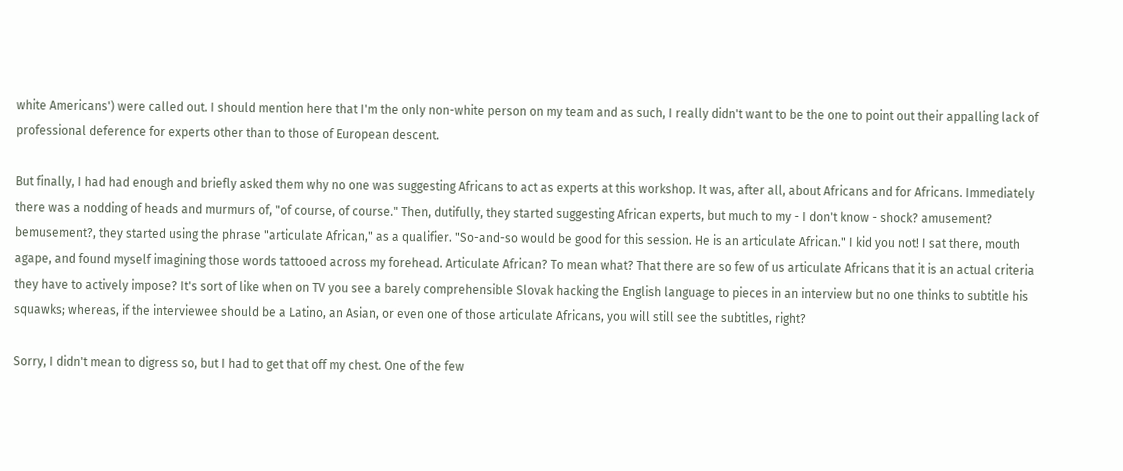white Americans') were called out. I should mention here that I'm the only non-white person on my team and as such, I really didn't want to be the one to point out their appalling lack of professional deference for experts other than to those of European descent.

But finally, I had had enough and briefly asked them why no one was suggesting Africans to act as experts at this workshop. It was, after all, about Africans and for Africans. Immediately there was a nodding of heads and murmurs of, "of course, of course." Then, dutifully, they started suggesting African experts, but much to my - I don't know - shock? amusement? bemusement?, they started using the phrase "articulate African," as a qualifier. "So-and-so would be good for this session. He is an articulate African." I kid you not! I sat there, mouth agape, and found myself imagining those words tattooed across my forehead. Articulate African? To mean what? That there are so few of us articulate Africans that it is an actual criteria they have to actively impose? It's sort of like when on TV you see a barely comprehensible Slovak hacking the English language to pieces in an interview but no one thinks to subtitle his squawks; whereas, if the interviewee should be a Latino, an Asian, or even one of those articulate Africans, you will still see the subtitles, right?

Sorry, I didn't mean to digress so, but I had to get that off my chest. One of the few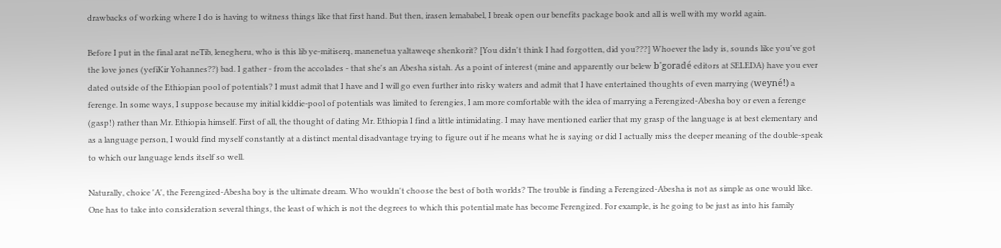drawbacks of working where I do is having to witness things like that first hand. But then, irasen lemababel, I break open our benefits package book and all is well with my world again.

Before I put in the final arat neTib, lenegheru, who is this lib ye-mitiserq, manenetua yaltaweqe shenkorit? [You didn't think I had forgotten, did you???] Whoever the lady is, sounds like you've got the love jones (yefiKir Yohannes??) bad. I gather - from the accolades - that she's an Abesha sistah. As a point of interest (mine and apparently our belew b'goradé editors at SELEDA) have you ever dated outside of the Ethiopian pool of potentials? I must admit that I have and I will go even further into risky waters and admit that I have entertained thoughts of even marrying (weyné!) a ferenge. In some ways, I suppose because my initial kiddie-pool of potentials was limited to ferengies, I am more comfortable with the idea of marrying a Ferengized-Abesha boy or even a ferenge (gasp!) rather than Mr. Ethiopia himself. First of all, the thought of dating Mr. Ethiopia I find a little intimidating. I may have mentioned earlier that my grasp of the language is at best elementary and as a language person, I would find myself constantly at a distinct mental disadvantage trying to figure out if he means what he is saying or did I actually miss the deeper meaning of the double-speak to which our language lends itself so well.

Naturally, choice 'A', the Ferengized-Abesha boy is the ultimate dream. Who wouldn't choose the best of both worlds? The trouble is finding a Ferengized-Abesha is not as simple as one would like. One has to take into consideration several things, the least of which is not the degrees to which this potential mate has become Ferengized. For example, is he going to be just as into his family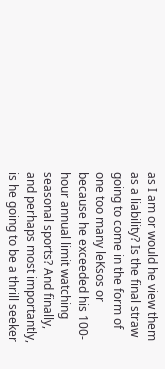as I am or would he view them as a liability? Is the final straw going to come in the form of one too many leKsos or because he exceeded his 100-hour annual limit watching seasonal sports? And finally, and perhaps most importantly, is he going to be a thrill seeker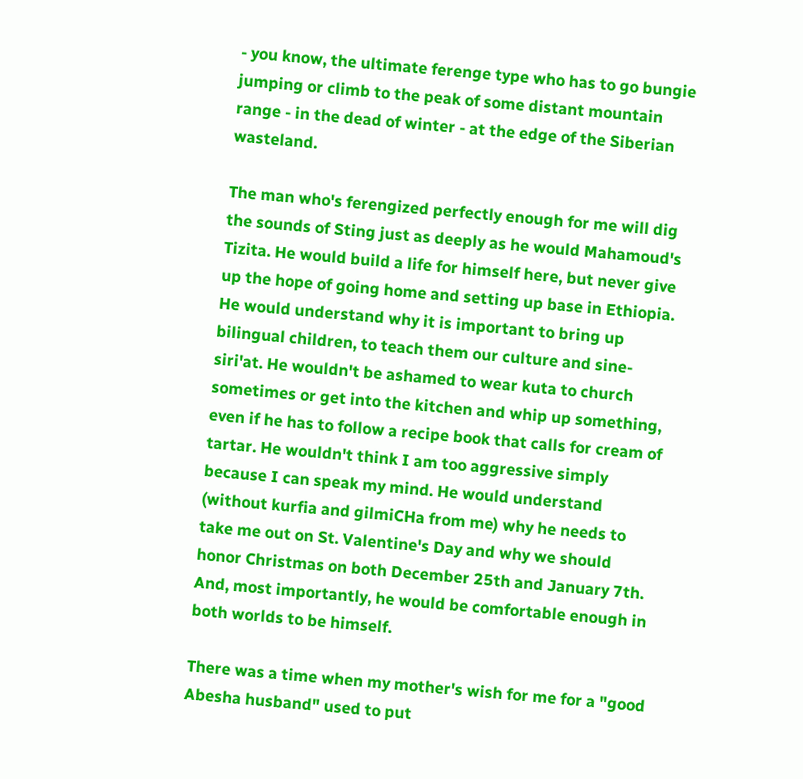- you know, the ultimate ferenge type who has to go bungie jumping or climb to the peak of some distant mountain range - in the dead of winter - at the edge of the Siberian wasteland.

The man who's ferengized perfectly enough for me will dig the sounds of Sting just as deeply as he would Mahamoud's Tizita. He would build a life for himself here, but never give up the hope of going home and setting up base in Ethiopia. He would understand why it is important to bring up bilingual children, to teach them our culture and sine-siri'at. He wouldn't be ashamed to wear kuta to church sometimes or get into the kitchen and whip up something, even if he has to follow a recipe book that calls for cream of tartar. He wouldn't think I am too aggressive simply because I can speak my mind. He would understand (without kurfia and gilmiCHa from me) why he needs to take me out on St. Valentine's Day and why we should honor Christmas on both December 25th and January 7th. And, most importantly, he would be comfortable enough in both worlds to be himself.

There was a time when my mother's wish for me for a "good Abesha husband" used to put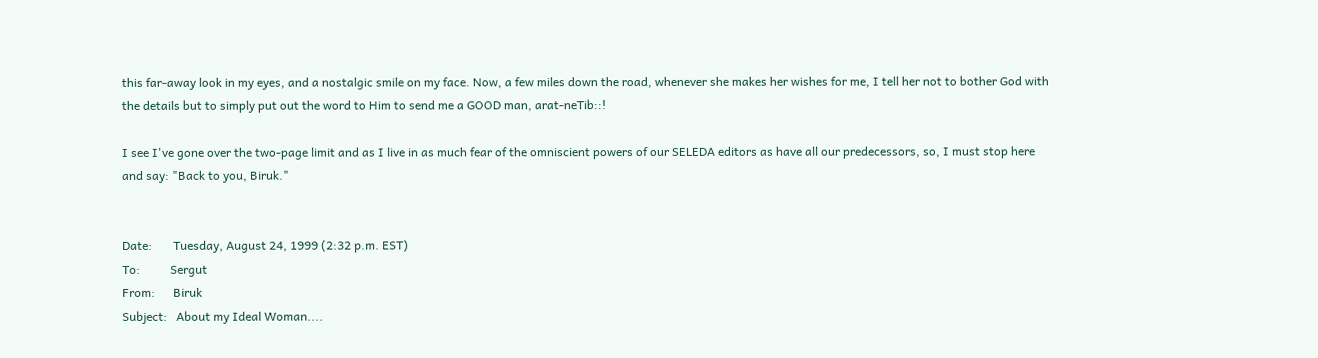this far-away look in my eyes, and a nostalgic smile on my face. Now, a few miles down the road, whenever she makes her wishes for me, I tell her not to bother God with the details but to simply put out the word to Him to send me a GOOD man, arat-neTib::!

I see I've gone over the two-page limit and as I live in as much fear of the omniscient powers of our SELEDA editors as have all our predecessors, so, I must stop here and say: "Back to you, Biruk."


Date:       Tuesday, August 24, 1999 (2:32 p.m. EST)
To:          Sergut
From:      Biruk
Subject:   About my Ideal Woman....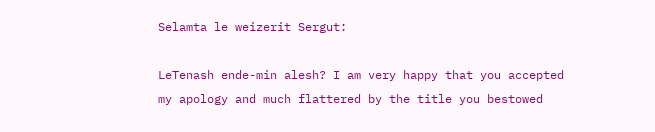Selamta le weizerit Sergut:

LeTenash ende-min alesh? I am very happy that you accepted my apology and much flattered by the title you bestowed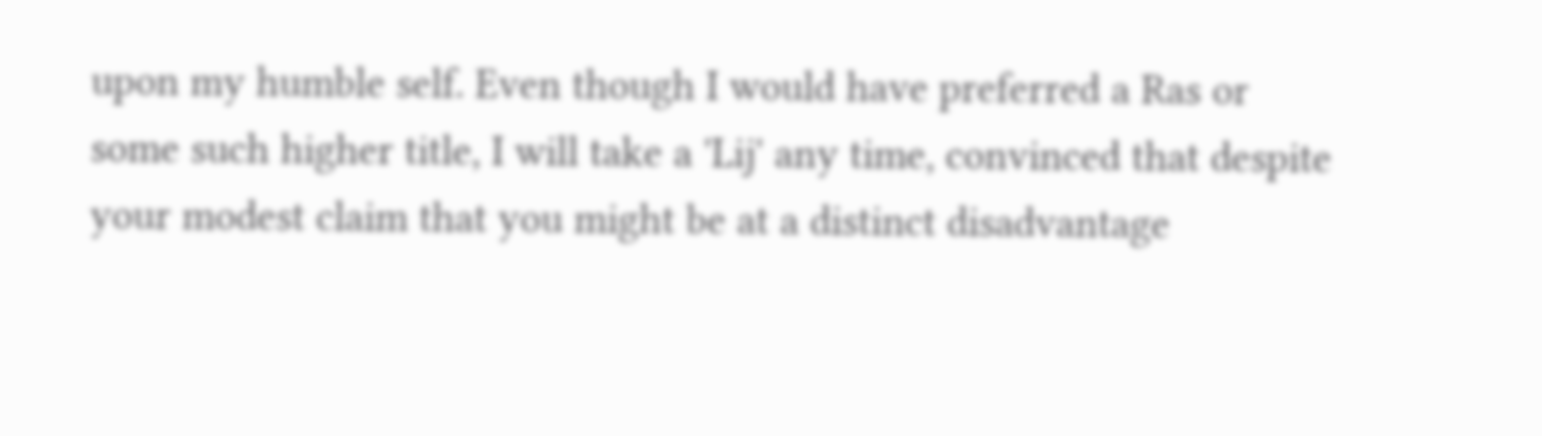upon my humble self. Even though I would have preferred a Ras or some such higher title, I will take a 'Lij' any time, convinced that despite your modest claim that you might be at a distinct disadvantage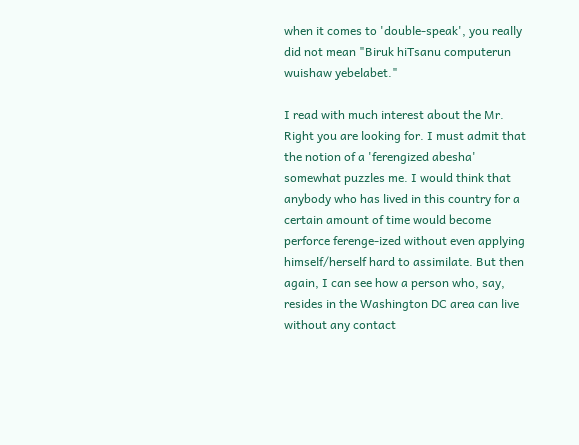when it comes to 'double-speak', you really did not mean "Biruk hiTsanu computerun wuishaw yebelabet."

I read with much interest about the Mr. Right you are looking for. I must admit that the notion of a 'ferengized abesha' somewhat puzzles me. I would think that anybody who has lived in this country for a certain amount of time would become perforce ferenge-ized without even applying himself/herself hard to assimilate. But then again, I can see how a person who, say, resides in the Washington DC area can live without any contact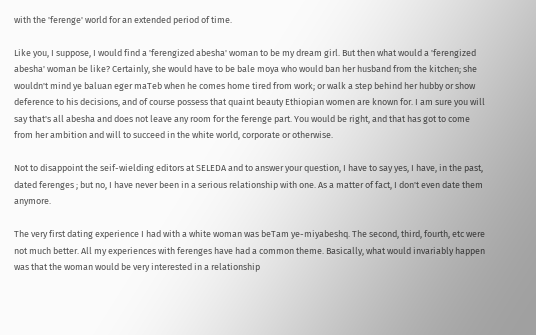with the 'ferenge' world for an extended period of time.

Like you, I suppose, I would find a 'ferengized abesha' woman to be my dream girl. But then what would a 'ferengized abesha' woman be like? Certainly, she would have to be bale moya who would ban her husband from the kitchen; she wouldn't mind ye baluan eger maTeb when he comes home tired from work; or walk a step behind her hubby or show deference to his decisions, and of course possess that quaint beauty Ethiopian women are known for. I am sure you will say that's all abesha and does not leave any room for the ferenge part. You would be right, and that has got to come from her ambition and will to succeed in the white world, corporate or otherwise.

Not to disappoint the seif-wielding editors at SELEDA and to answer your question, I have to say yes, I have, in the past, dated ferenges ; but no, I have never been in a serious relationship with one. As a matter of fact, I don't even date them anymore.

The very first dating experience I had with a white woman was beTam ye-miyabeshq. The second, third, fourth, etc were not much better. All my experiences with ferenges have had a common theme. Basically, what would invariably happen was that the woman would be very interested in a relationship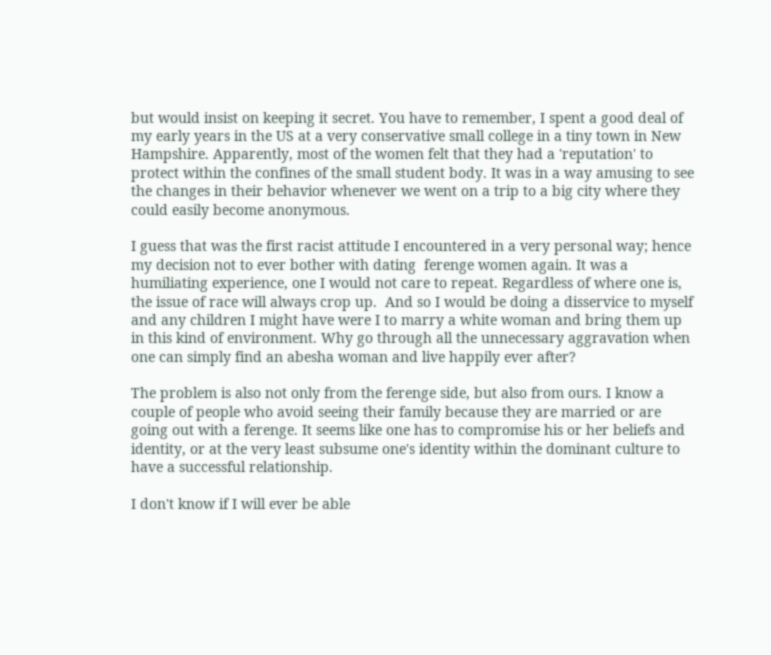but would insist on keeping it secret. You have to remember, I spent a good deal of my early years in the US at a very conservative small college in a tiny town in New Hampshire. Apparently, most of the women felt that they had a 'reputation' to protect within the confines of the small student body. It was in a way amusing to see the changes in their behavior whenever we went on a trip to a big city where they could easily become anonymous.

I guess that was the first racist attitude I encountered in a very personal way; hence my decision not to ever bother with dating  ferenge women again. It was a humiliating experience, one I would not care to repeat. Regardless of where one is, the issue of race will always crop up.  And so I would be doing a disservice to myself and any children I might have were I to marry a white woman and bring them up in this kind of environment. Why go through all the unnecessary aggravation when one can simply find an abesha woman and live happily ever after?

The problem is also not only from the ferenge side, but also from ours. I know a couple of people who avoid seeing their family because they are married or are going out with a ferenge. It seems like one has to compromise his or her beliefs and identity, or at the very least subsume one's identity within the dominant culture to have a successful relationship.

I don't know if I will ever be able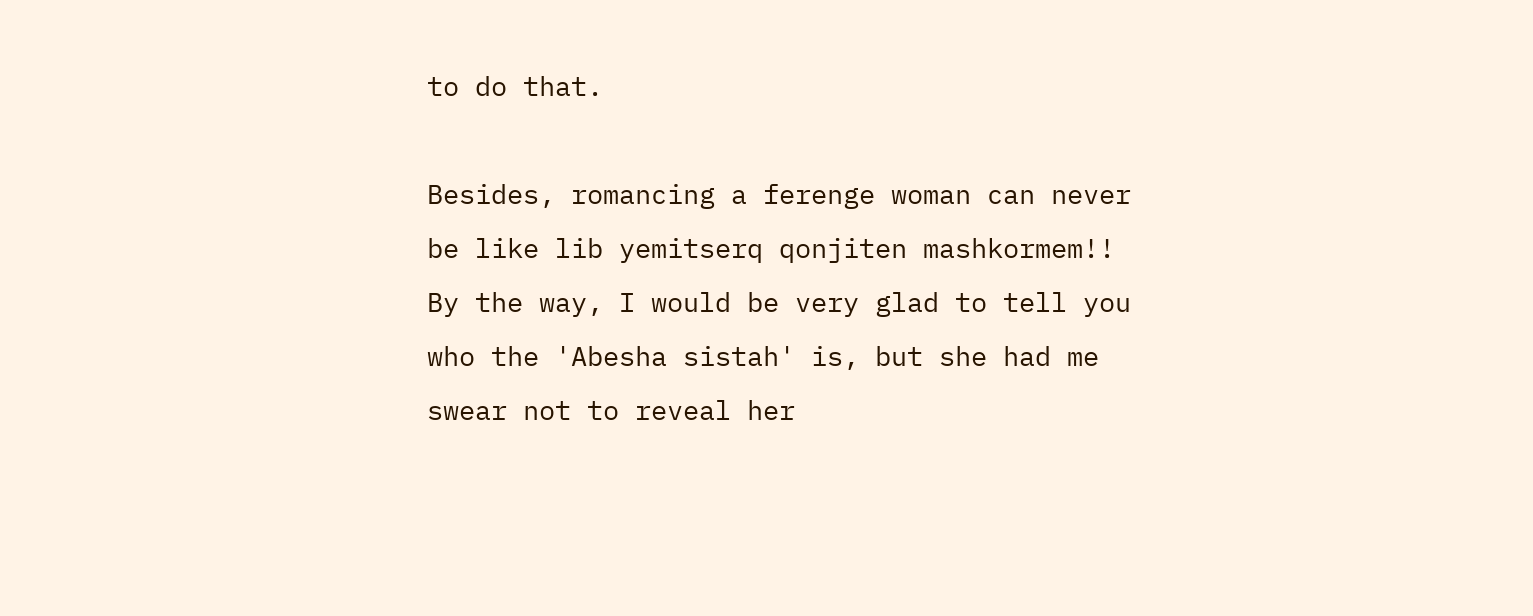to do that.

Besides, romancing a ferenge woman can never be like lib yemitserq qonjiten mashkormem!! By the way, I would be very glad to tell you who the 'Abesha sistah' is, but she had me swear not to reveal her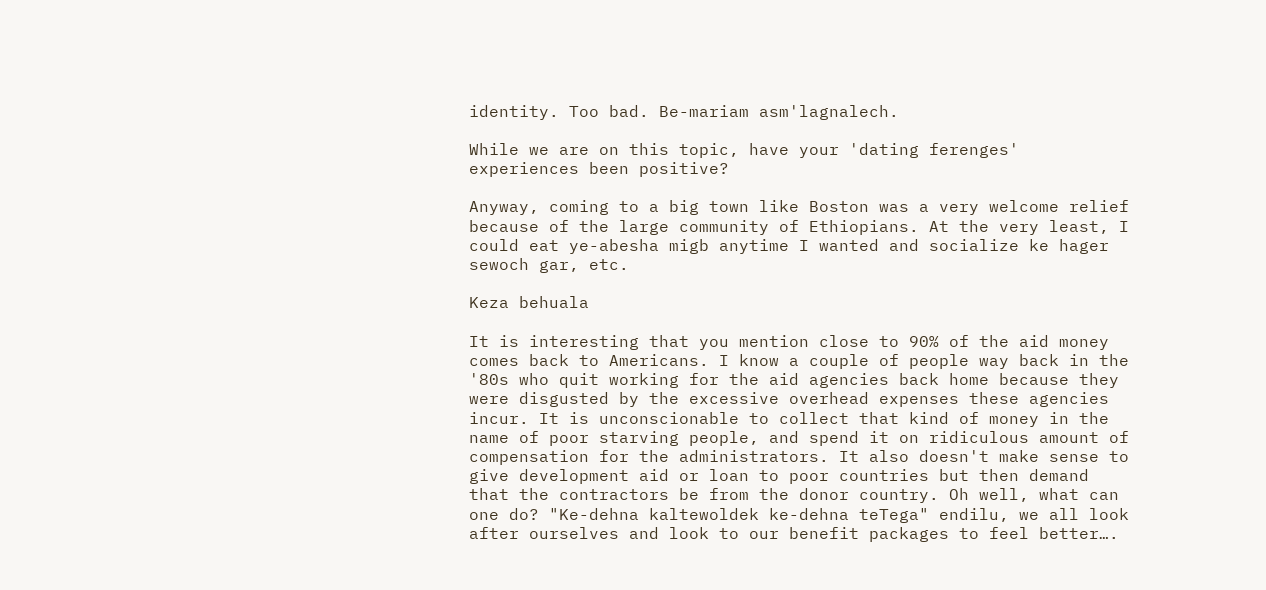identity. Too bad. Be-mariam asm'lagnalech.

While we are on this topic, have your 'dating ferenges' experiences been positive?

Anyway, coming to a big town like Boston was a very welcome relief because of the large community of Ethiopians. At the very least, I could eat ye-abesha migb anytime I wanted and socialize ke hager sewoch gar, etc.

Keza behuala

It is interesting that you mention close to 90% of the aid money comes back to Americans. I know a couple of people way back in the '80s who quit working for the aid agencies back home because they were disgusted by the excessive overhead expenses these agencies incur. It is unconscionable to collect that kind of money in the name of poor starving people, and spend it on ridiculous amount of compensation for the administrators. It also doesn't make sense to give development aid or loan to poor countries but then demand that the contractors be from the donor country. Oh well, what can one do? "Ke-dehna kaltewoldek ke-dehna teTega" endilu, we all look after ourselves and look to our benefit packages to feel better….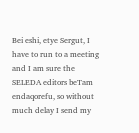Bei eshi, etye Sergut, I have to run to a meeting and I am sure the SELEDA editors beTam endaqorefu, so without much delay I send my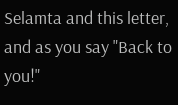Selamta and this letter, and as you say "Back to you!"